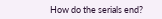How do the serials end?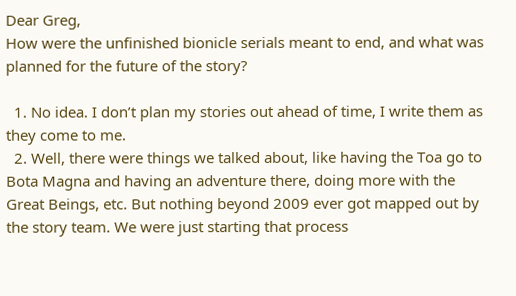Dear Greg,
How were the unfinished bionicle serials meant to end, and what was planned for the future of the story?

  1. No idea. I don’t plan my stories out ahead of time, I write them as they come to me.
  2. Well, there were things we talked about, like having the Toa go to Bota Magna and having an adventure there, doing more with the Great Beings, etc. But nothing beyond 2009 ever got mapped out by the story team. We were just starting that process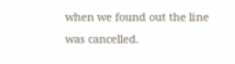when we found out the line was cancelled.